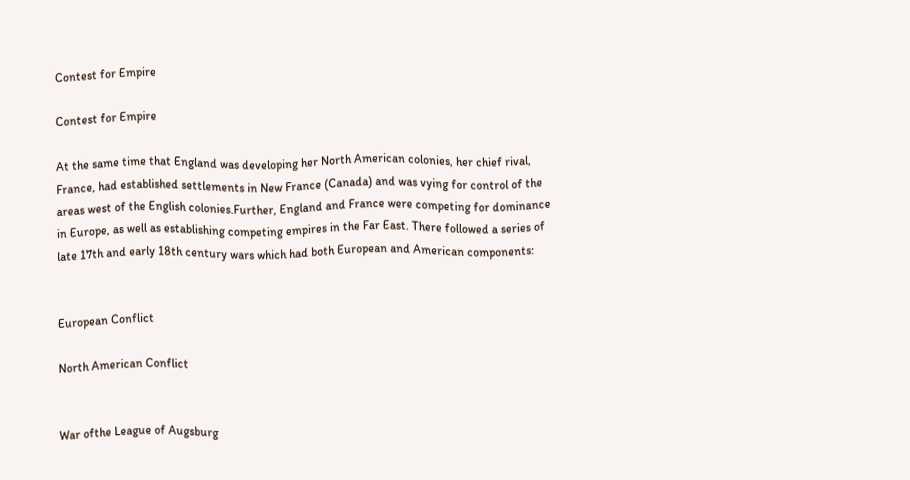Contest for Empire

Contest for Empire

At the same time that England was developing her North American colonies, her chief rival, France, had established settlements in New France (Canada) and was vying for control of the areas west of the English colonies.Further, England and France were competing for dominance in Europe, as well as establishing competing empires in the Far East. There followed a series of late 17th and early 18th century wars which had both European and American components:


European Conflict

North American Conflict


War ofthe League of Augsburg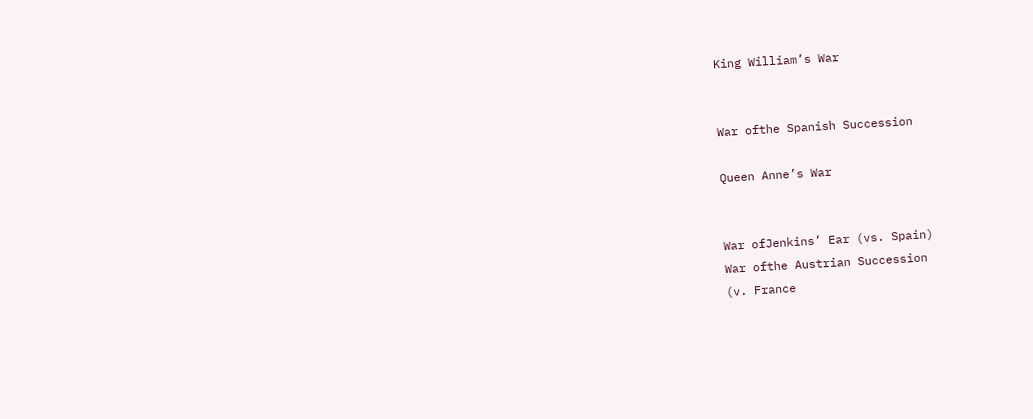King William’s War


War ofthe Spanish Succession

Queen Anne’s War


War ofJenkins’ Ear (vs. Spain)
War ofthe Austrian Succession
(v. France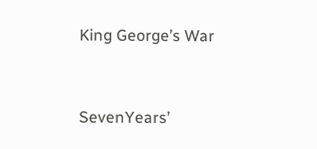King George’s War


SevenYears’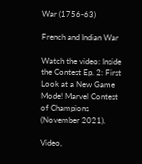War (1756-63)

French and Indian War

Watch the video: Inside the Contest Ep. 2: First Look at a New Game Mode! Marvel Contest of Champions (November 2021).

Video,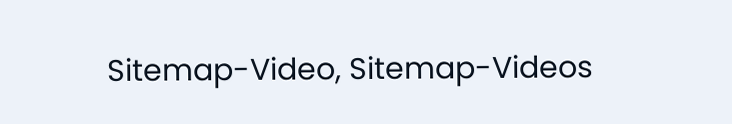Sitemap-Video, Sitemap-Videos